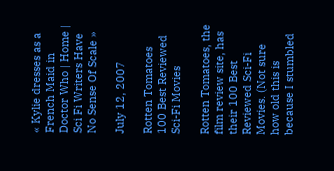« Kylie dresses as a French Maid in Doctor Who | Home | Sci Fi Writers Have No Sense Of Scale »

July 12, 2007

Rotten Tomatoes 100 Best Reviewed Sci-Fi Movies

Rotten Tomatoes, the film review site, has their 100 Best Reviewed Sci-Fi Movies. (Not sure how old this is because I stumbled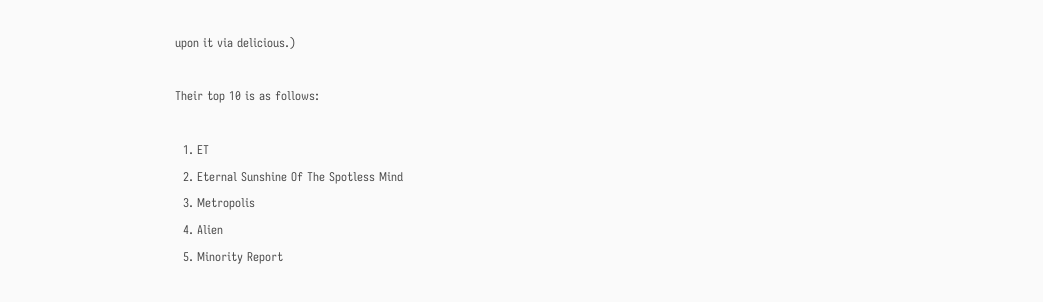upon it via delicious.)

Their top 10 is as follows:

  1. ET
  2. Eternal Sunshine Of The Spotless Mind
  3. Metropolis
  4. Alien
  5. Minority Report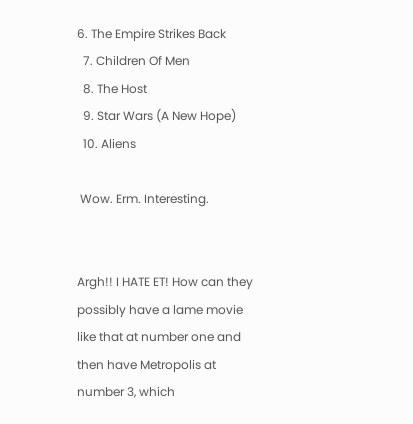6. The Empire Strikes Back
  7. Children Of Men
  8. The Host
  9. Star Wars (A New Hope)
  10. Aliens

 Wow. Erm. Interesting.


Argh!! I HATE ET! How can they possibly have a lame movie like that at number one and then have Metropolis at number 3, which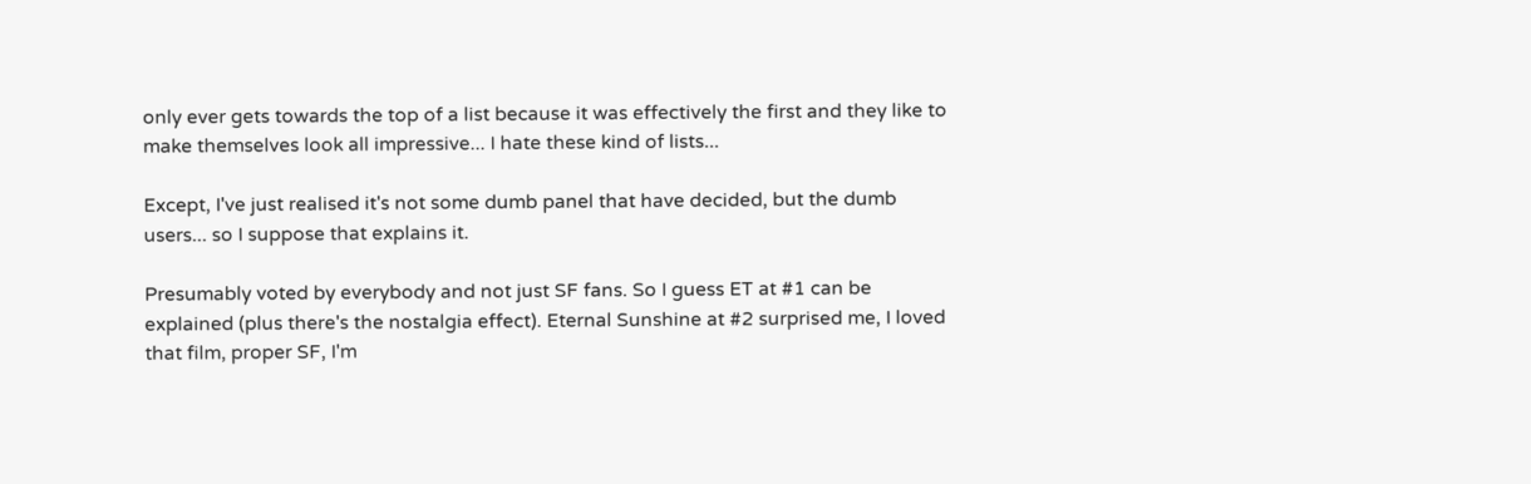only ever gets towards the top of a list because it was effectively the first and they like to make themselves look all impressive... I hate these kind of lists...

Except, I've just realised it's not some dumb panel that have decided, but the dumb users... so I suppose that explains it.

Presumably voted by everybody and not just SF fans. So I guess ET at #1 can be explained (plus there's the nostalgia effect). Eternal Sunshine at #2 surprised me, I loved that film, proper SF, I'm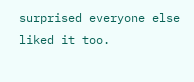surprised everyone else liked it too.